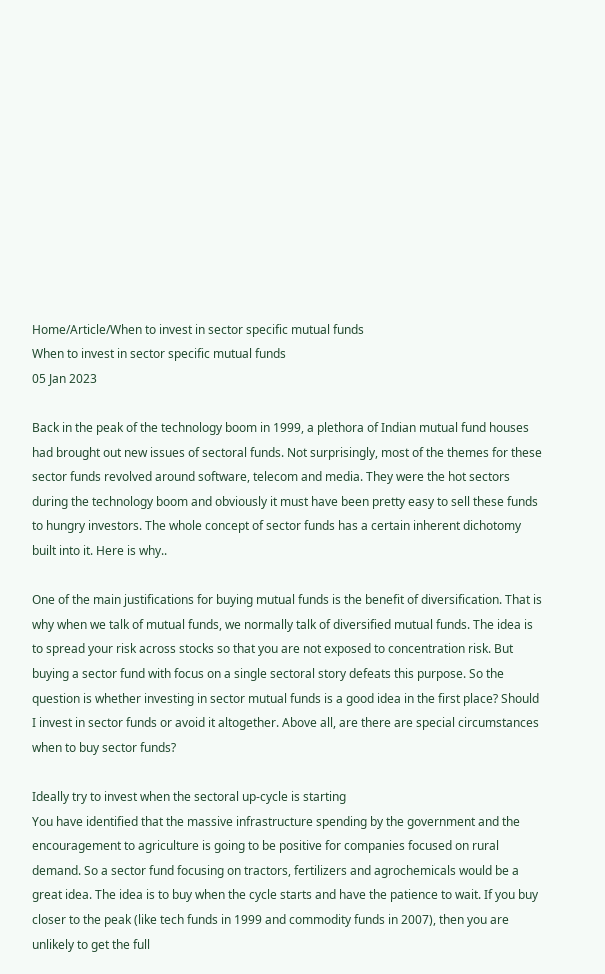Home/Article/When to invest in sector specific mutual funds
When to invest in sector specific mutual funds
05 Jan 2023

Back in the peak of the technology boom in 1999, a plethora of Indian mutual fund houses had brought out new issues of sectoral funds. Not surprisingly, most of the themes for these sector funds revolved around software, telecom and media. They were the hot sectors during the technology boom and obviously it must have been pretty easy to sell these funds to hungry investors. The whole concept of sector funds has a certain inherent dichotomy built into it. Here is why..

One of the main justifications for buying mutual funds is the benefit of diversification. That is why when we talk of mutual funds, we normally talk of diversified mutual funds. The idea is to spread your risk across stocks so that you are not exposed to concentration risk. But buying a sector fund with focus on a single sectoral story defeats this purpose. So the question is whether investing in sector mutual funds is a good idea in the first place? Should I invest in sector funds or avoid it altogether. Above all, are there are special circumstances when to buy sector funds?

Ideally try to invest when the sectoral up-cycle is starting
You have identified that the massive infrastructure spending by the government and the encouragement to agriculture is going to be positive for companies focused on rural demand. So a sector fund focusing on tractors, fertilizers and agrochemicals would be a great idea. The idea is to buy when the cycle starts and have the patience to wait. If you buy closer to the peak (like tech funds in 1999 and commodity funds in 2007), then you are unlikely to get the full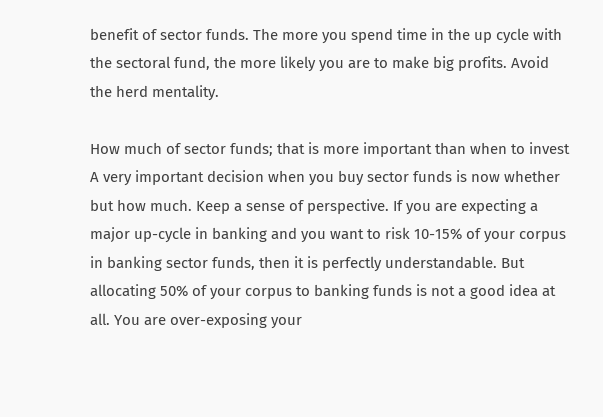benefit of sector funds. The more you spend time in the up cycle with the sectoral fund, the more likely you are to make big profits. Avoid the herd mentality.

How much of sector funds; that is more important than when to invest
A very important decision when you buy sector funds is now whether but how much. Keep a sense of perspective. If you are expecting a major up-cycle in banking and you want to risk 10-15% of your corpus in banking sector funds, then it is perfectly understandable. But allocating 50% of your corpus to banking funds is not a good idea at all. You are over-exposing your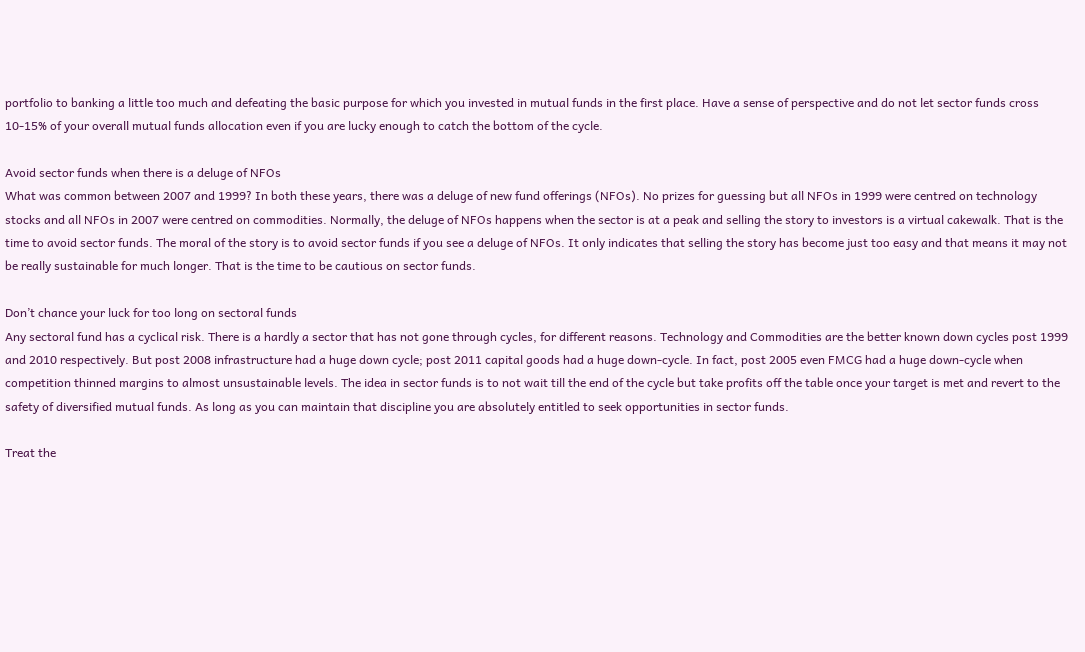portfolio to banking a little too much and defeating the basic purpose for which you invested in mutual funds in the first place. Have a sense of perspective and do not let sector funds cross 10-15% of your overall mutual funds allocation even if you are lucky enough to catch the bottom of the cycle.

Avoid sector funds when there is a deluge of NFOs
What was common between 2007 and 1999? In both these years, there was a deluge of new fund offerings (NFOs). No prizes for guessing but all NFOs in 1999 were centred on technology stocks and all NFOs in 2007 were centred on commodities. Normally, the deluge of NFOs happens when the sector is at a peak and selling the story to investors is a virtual cakewalk. That is the time to avoid sector funds. The moral of the story is to avoid sector funds if you see a deluge of NFOs. It only indicates that selling the story has become just too easy and that means it may not be really sustainable for much longer. That is the time to be cautious on sector funds.

Don’t chance your luck for too long on sectoral funds
Any sectoral fund has a cyclical risk. There is a hardly a sector that has not gone through cycles, for different reasons. Technology and Commodities are the better known down cycles post 1999 and 2010 respectively. But post 2008 infrastructure had a huge down cycle; post 2011 capital goods had a huge down-cycle. In fact, post 2005 even FMCG had a huge down-cycle when competition thinned margins to almost unsustainable levels. The idea in sector funds is to not wait till the end of the cycle but take profits off the table once your target is met and revert to the safety of diversified mutual funds. As long as you can maintain that discipline you are absolutely entitled to seek opportunities in sector funds.

Treat the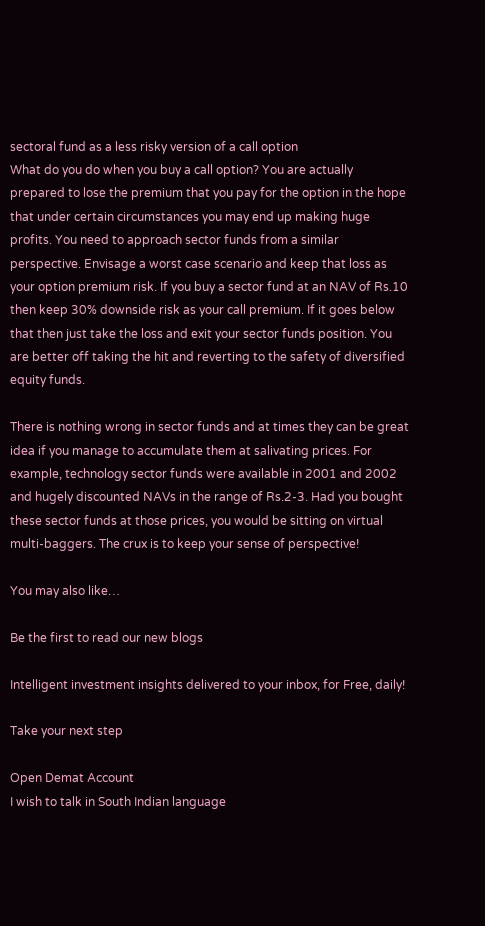sectoral fund as a less risky version of a call option
What do you do when you buy a call option? You are actually prepared to lose the premium that you pay for the option in the hope that under certain circumstances you may end up making huge profits. You need to approach sector funds from a similar perspective. Envisage a worst case scenario and keep that loss as your option premium risk. If you buy a sector fund at an NAV of Rs.10 then keep 30% downside risk as your call premium. If it goes below that then just take the loss and exit your sector funds position. You are better off taking the hit and reverting to the safety of diversified equity funds.

There is nothing wrong in sector funds and at times they can be great idea if you manage to accumulate them at salivating prices. For example, technology sector funds were available in 2001 and 2002 and hugely discounted NAVs in the range of Rs.2-3. Had you bought these sector funds at those prices, you would be sitting on virtual multi-baggers. The crux is to keep your sense of perspective!

You may also like…

Be the first to read our new blogs

Intelligent investment insights delivered to your inbox, for Free, daily!

Take your next step

Open Demat Account
I wish to talk in South Indian language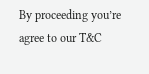By proceeding you’re agree to our T&C